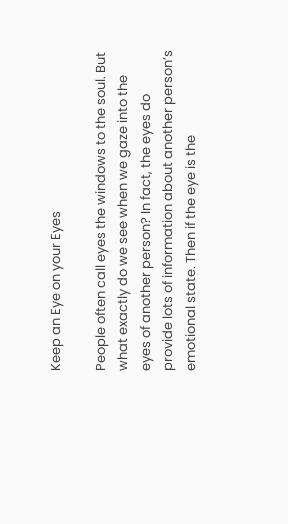Keep an Eye on your Eyes

People often call eyes the windows to the soul. But what exactly do we see when we gaze into the eyes of another person? In fact, the eyes do provide lots of information about another person’s emotional state. Then if the eye is the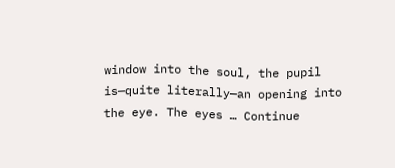window into the soul, the pupil is—quite literally—an opening into the eye. The eyes … Continue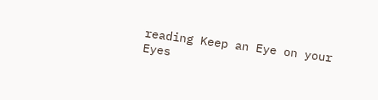reading Keep an Eye on your Eyes